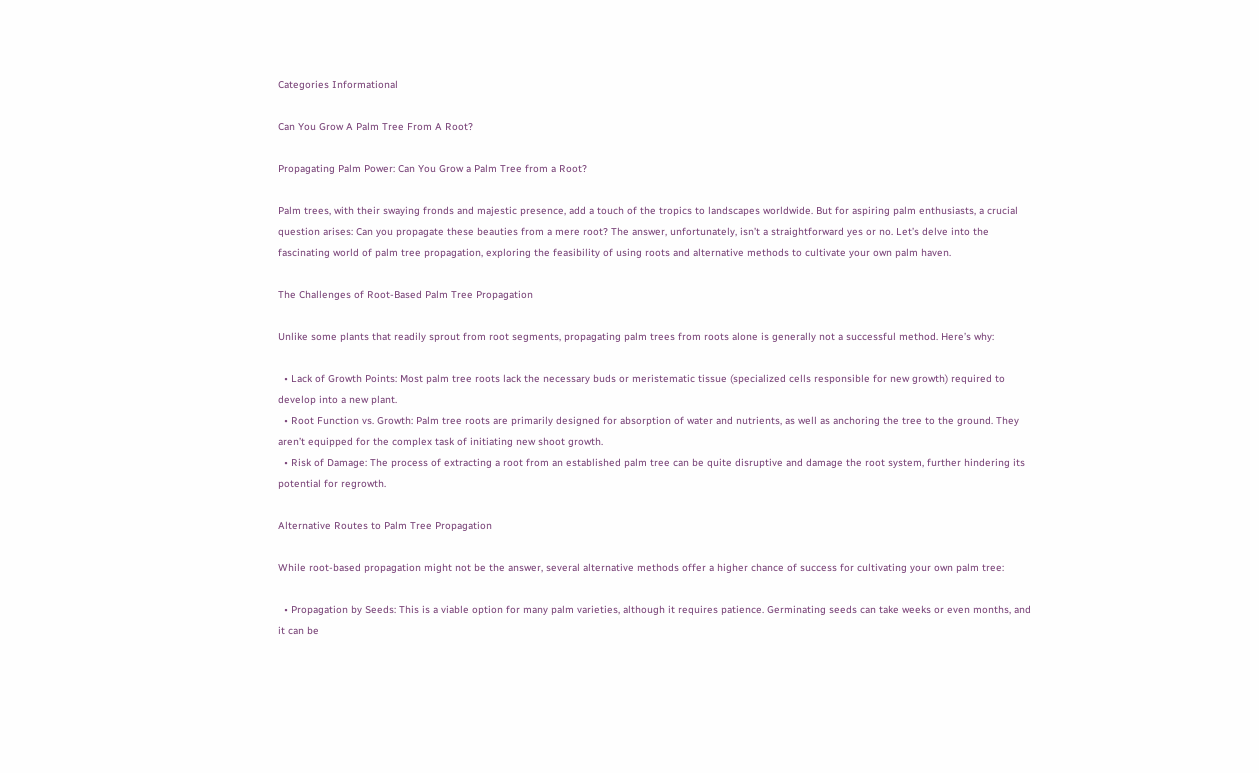Categories Informational

Can You Grow A Palm Tree From A Root?

Propagating Palm Power: Can You Grow a Palm Tree from a Root?

Palm trees, with their swaying fronds and majestic presence, add a touch of the tropics to landscapes worldwide. But for aspiring palm enthusiasts, a crucial question arises: Can you propagate these beauties from a mere root? The answer, unfortunately, isn’t a straightforward yes or no. Let’s delve into the fascinating world of palm tree propagation, exploring the feasibility of using roots and alternative methods to cultivate your own palm haven.

The Challenges of Root-Based Palm Tree Propagation

Unlike some plants that readily sprout from root segments, propagating palm trees from roots alone is generally not a successful method. Here’s why:

  • Lack of Growth Points: Most palm tree roots lack the necessary buds or meristematic tissue (specialized cells responsible for new growth) required to develop into a new plant.
  • Root Function vs. Growth: Palm tree roots are primarily designed for absorption of water and nutrients, as well as anchoring the tree to the ground. They aren’t equipped for the complex task of initiating new shoot growth.
  • Risk of Damage: The process of extracting a root from an established palm tree can be quite disruptive and damage the root system, further hindering its potential for regrowth.

Alternative Routes to Palm Tree Propagation

While root-based propagation might not be the answer, several alternative methods offer a higher chance of success for cultivating your own palm tree:

  • Propagation by Seeds: This is a viable option for many palm varieties, although it requires patience. Germinating seeds can take weeks or even months, and it can be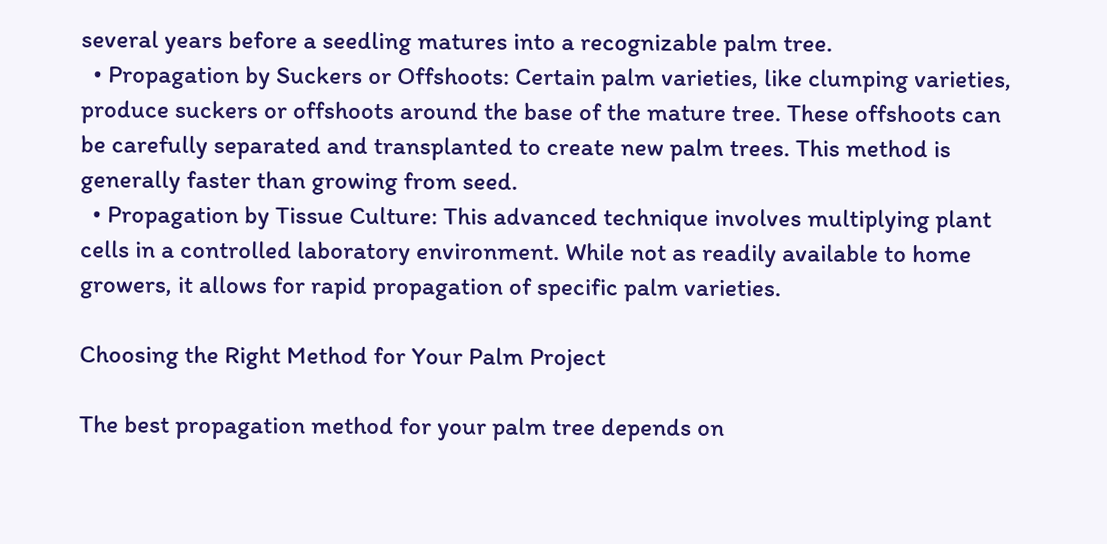several years before a seedling matures into a recognizable palm tree.
  • Propagation by Suckers or Offshoots: Certain palm varieties, like clumping varieties, produce suckers or offshoots around the base of the mature tree. These offshoots can be carefully separated and transplanted to create new palm trees. This method is generally faster than growing from seed.
  • Propagation by Tissue Culture: This advanced technique involves multiplying plant cells in a controlled laboratory environment. While not as readily available to home growers, it allows for rapid propagation of specific palm varieties.

Choosing the Right Method for Your Palm Project

The best propagation method for your palm tree depends on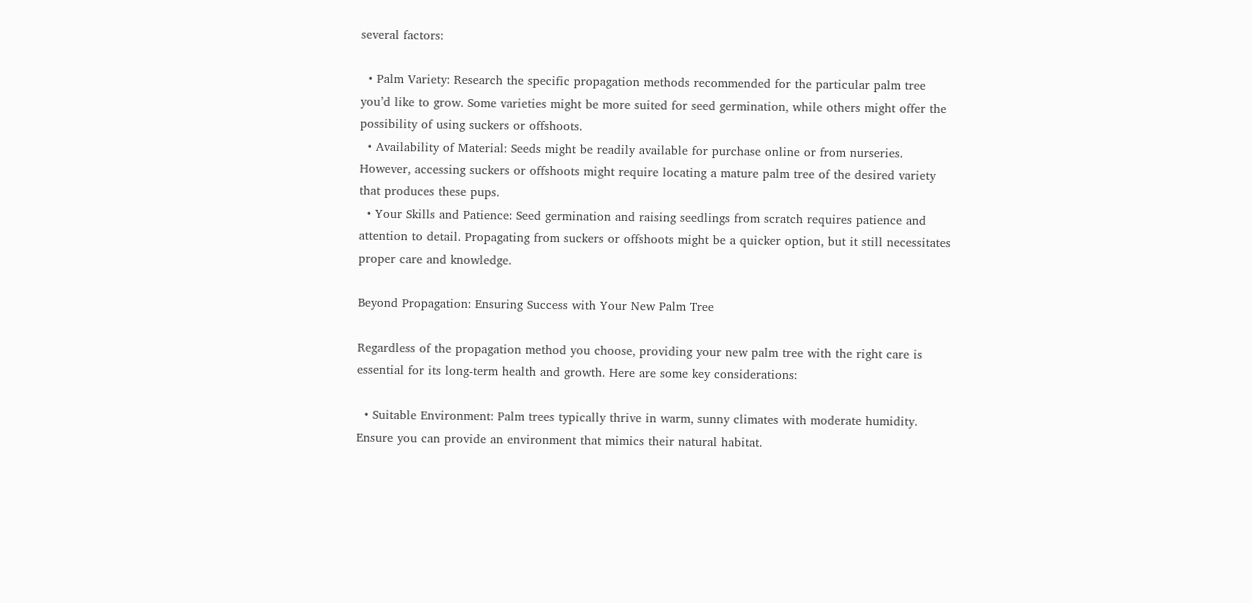several factors:

  • Palm Variety: Research the specific propagation methods recommended for the particular palm tree you’d like to grow. Some varieties might be more suited for seed germination, while others might offer the possibility of using suckers or offshoots.
  • Availability of Material: Seeds might be readily available for purchase online or from nurseries. However, accessing suckers or offshoots might require locating a mature palm tree of the desired variety that produces these pups.
  • Your Skills and Patience: Seed germination and raising seedlings from scratch requires patience and attention to detail. Propagating from suckers or offshoots might be a quicker option, but it still necessitates proper care and knowledge.

Beyond Propagation: Ensuring Success with Your New Palm Tree

Regardless of the propagation method you choose, providing your new palm tree with the right care is essential for its long-term health and growth. Here are some key considerations:

  • Suitable Environment: Palm trees typically thrive in warm, sunny climates with moderate humidity. Ensure you can provide an environment that mimics their natural habitat.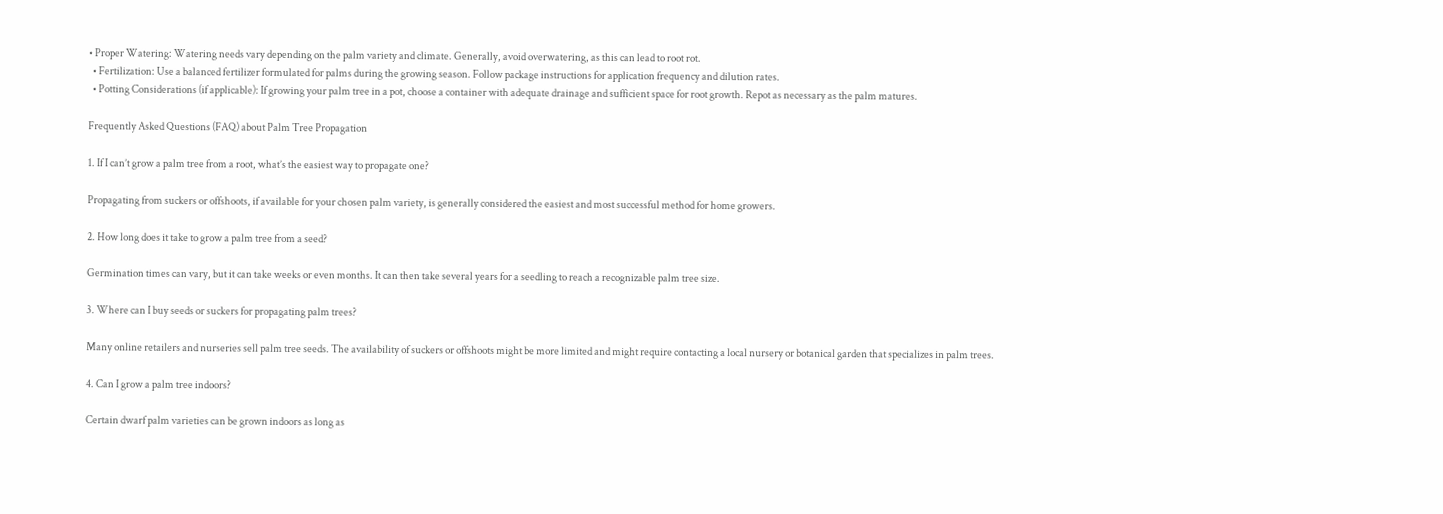• Proper Watering: Watering needs vary depending on the palm variety and climate. Generally, avoid overwatering, as this can lead to root rot.
  • Fertilization: Use a balanced fertilizer formulated for palms during the growing season. Follow package instructions for application frequency and dilution rates.
  • Potting Considerations (if applicable): If growing your palm tree in a pot, choose a container with adequate drainage and sufficient space for root growth. Repot as necessary as the palm matures.

Frequently Asked Questions (FAQ) about Palm Tree Propagation

1. If I can’t grow a palm tree from a root, what’s the easiest way to propagate one?

Propagating from suckers or offshoots, if available for your chosen palm variety, is generally considered the easiest and most successful method for home growers.

2. How long does it take to grow a palm tree from a seed?

Germination times can vary, but it can take weeks or even months. It can then take several years for a seedling to reach a recognizable palm tree size.

3. Where can I buy seeds or suckers for propagating palm trees?

Many online retailers and nurseries sell palm tree seeds. The availability of suckers or offshoots might be more limited and might require contacting a local nursery or botanical garden that specializes in palm trees.

4. Can I grow a palm tree indoors?

Certain dwarf palm varieties can be grown indoors as long as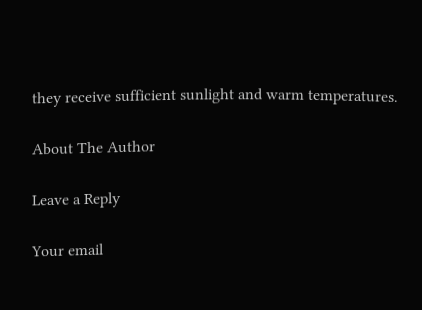they receive sufficient sunlight and warm temperatures.

About The Author

Leave a Reply

Your email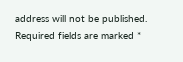address will not be published. Required fields are marked *